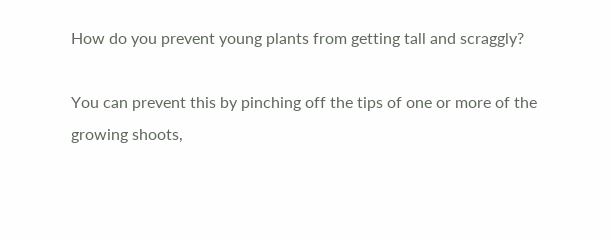How do you prevent young plants from getting tall and scraggly?

You can prevent this by pinching off the tips of one or more of the growing shoots,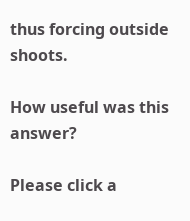thus forcing outside shoots.

How useful was this answer?

Please click a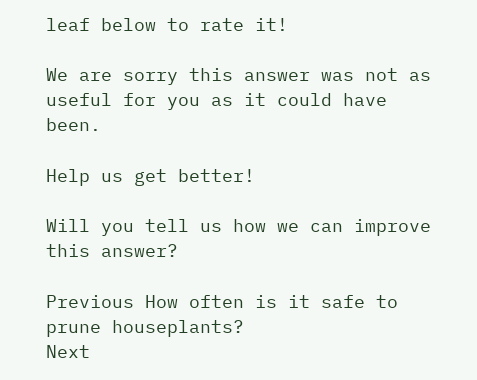leaf below to rate it!

We are sorry this answer was not as useful for you as it could have been.

Help us get better!

Will you tell us how we can improve this answer?

Previous How often is it safe to prune houseplants?
Next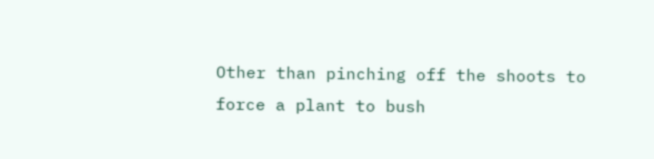Other than pinching off the shoots to force a plant to bush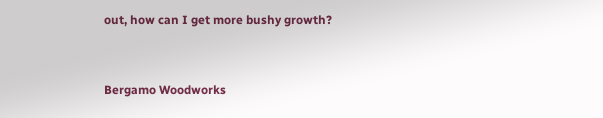out, how can I get more bushy growth?


Bergamo Woodworks